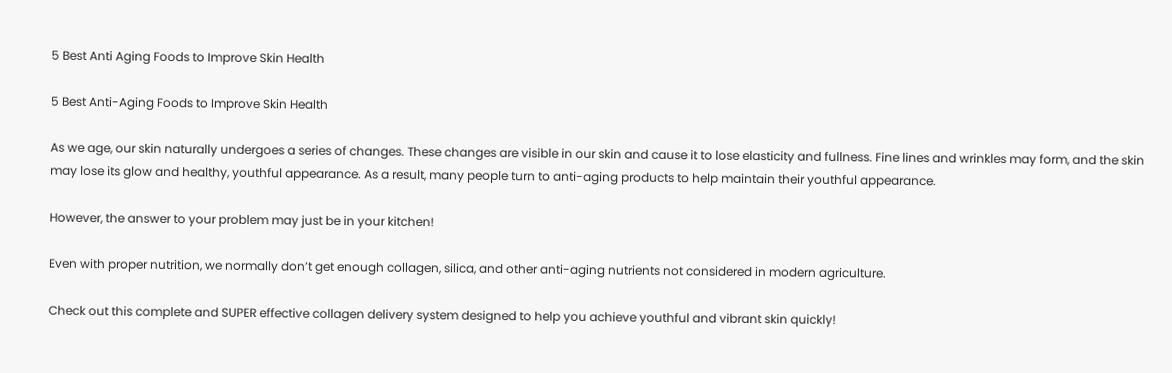5 Best Anti Aging Foods to Improve Skin Health

5 Best Anti-Aging Foods to Improve Skin Health

As we age, our skin naturally undergoes a series of changes. These changes are visible in our skin and cause it to lose elasticity and fullness. Fine lines and wrinkles may form, and the skin may lose its glow and healthy, youthful appearance. As a result, many people turn to anti-aging products to help maintain their youthful appearance.

However, the answer to your problem may just be in your kitchen!

Even with proper nutrition, we normally don’t get enough collagen, silica, and other anti-aging nutrients not considered in modern agriculture.

Check out this complete and SUPER effective collagen delivery system designed to help you achieve youthful and vibrant skin quickly!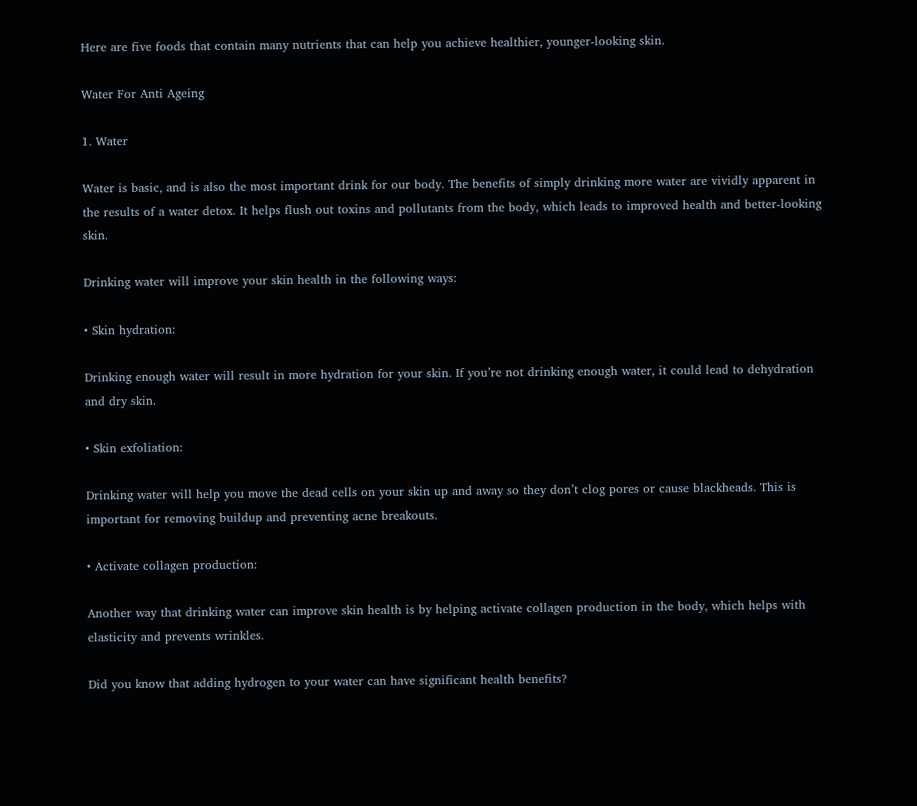Here are five foods that contain many nutrients that can help you achieve healthier, younger-looking skin.

Water For Anti Ageing

1. Water

Water is basic, and is also the most important drink for our body. The benefits of simply drinking more water are vividly apparent in the results of a water detox. It helps flush out toxins and pollutants from the body, which leads to improved health and better-looking skin.

Drinking water will improve your skin health in the following ways:

• Skin hydration:

Drinking enough water will result in more hydration for your skin. If you’re not drinking enough water, it could lead to dehydration and dry skin.

• Skin exfoliation:

Drinking water will help you move the dead cells on your skin up and away so they don’t clog pores or cause blackheads. This is important for removing buildup and preventing acne breakouts.

• Activate collagen production:

Another way that drinking water can improve skin health is by helping activate collagen production in the body, which helps with elasticity and prevents wrinkles.

Did you know that adding hydrogen to your water can have significant health benefits?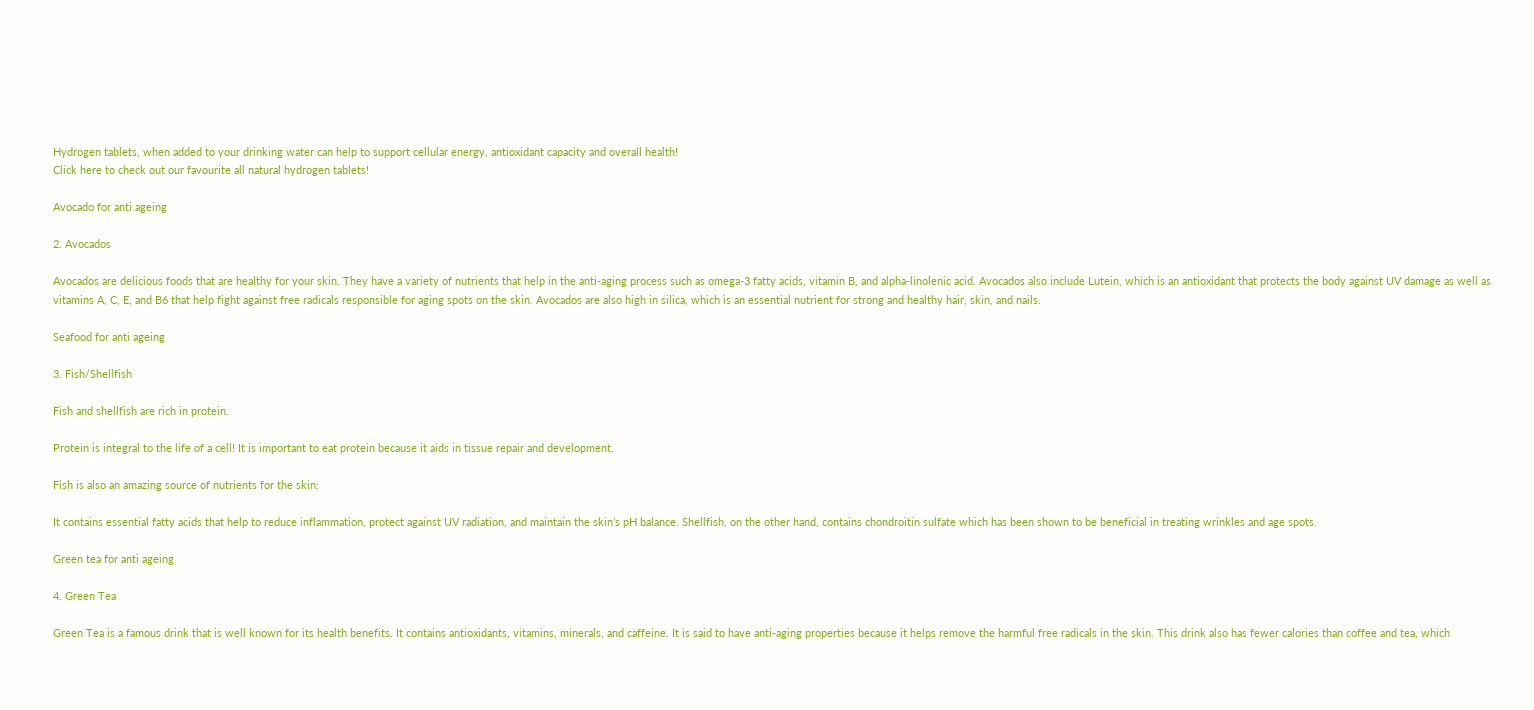Hydrogen tablets, when added to your drinking water can help to support cellular energy, antioxidant capacity and overall health!
Click here to check out our favourite all natural hydrogen tablets!

Avocado for anti ageing

2. Avocados

Avocados are delicious foods that are healthy for your skin. They have a variety of nutrients that help in the anti-aging process such as omega-3 fatty acids, vitamin B, and alpha-linolenic acid. Avocados also include Lutein, which is an antioxidant that protects the body against UV damage as well as vitamins A, C, E, and B6 that help fight against free radicals responsible for aging spots on the skin. Avocados are also high in silica, which is an essential nutrient for strong and healthy hair, skin, and nails.

Seafood for anti ageing

3. Fish/Shellfish

Fish and shellfish are rich in protein.

Protein is integral to the life of a cell! It is important to eat protein because it aids in tissue repair and development.

Fish is also an amazing source of nutrients for the skin:

It contains essential fatty acids that help to reduce inflammation, protect against UV radiation, and maintain the skin’s pH balance. Shellfish, on the other hand, contains chondroitin sulfate which has been shown to be beneficial in treating wrinkles and age spots.

Green tea for anti ageing

4. Green Tea

Green Tea is a famous drink that is well known for its health benefits. It contains antioxidants, vitamins, minerals, and caffeine. It is said to have anti-aging properties because it helps remove the harmful free radicals in the skin. This drink also has fewer calories than coffee and tea, which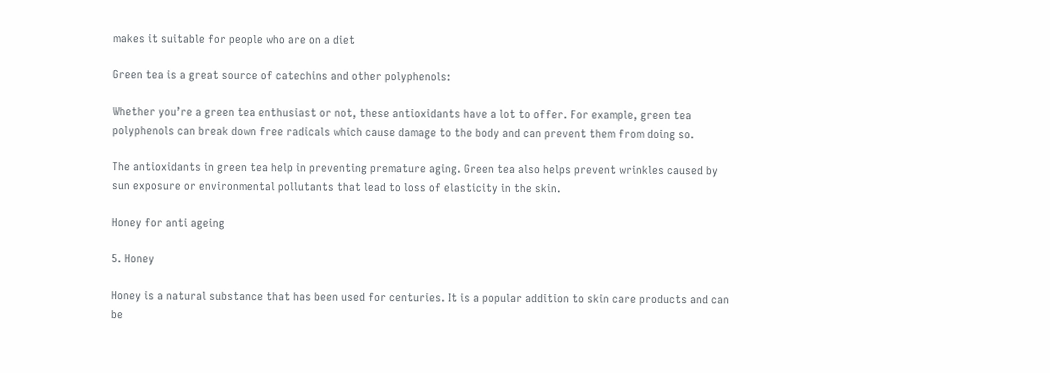makes it suitable for people who are on a diet

Green tea is a great source of catechins and other polyphenols:

Whether you’re a green tea enthusiast or not, these antioxidants have a lot to offer. For example, green tea polyphenols can break down free radicals which cause damage to the body and can prevent them from doing so.

The antioxidants in green tea help in preventing premature aging. Green tea also helps prevent wrinkles caused by sun exposure or environmental pollutants that lead to loss of elasticity in the skin.

Honey for anti ageing

5. Honey

Honey is a natural substance that has been used for centuries. It is a popular addition to skin care products and can be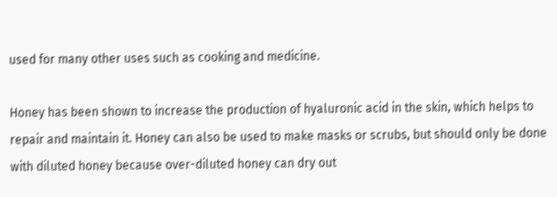used for many other uses such as cooking and medicine.

Honey has been shown to increase the production of hyaluronic acid in the skin, which helps to repair and maintain it. Honey can also be used to make masks or scrubs, but should only be done with diluted honey because over-diluted honey can dry out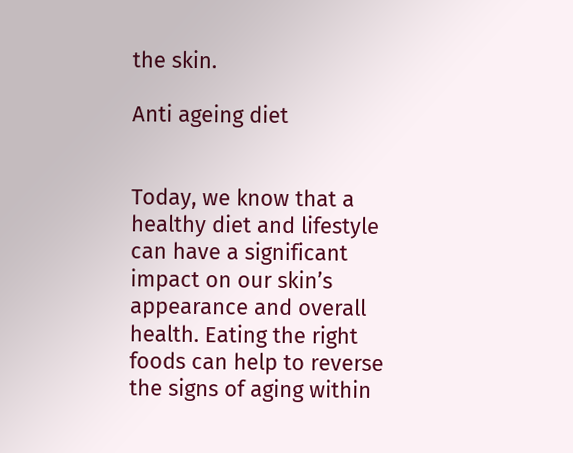the skin.

Anti ageing diet


Today, we know that a healthy diet and lifestyle can have a significant impact on our skin’s appearance and overall health. Eating the right foods can help to reverse the signs of aging within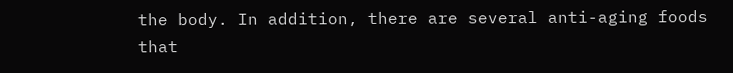the body. In addition, there are several anti-aging foods that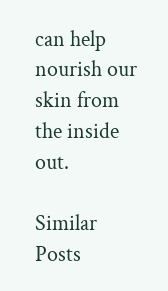can help nourish our skin from the inside out.

Similar Posts